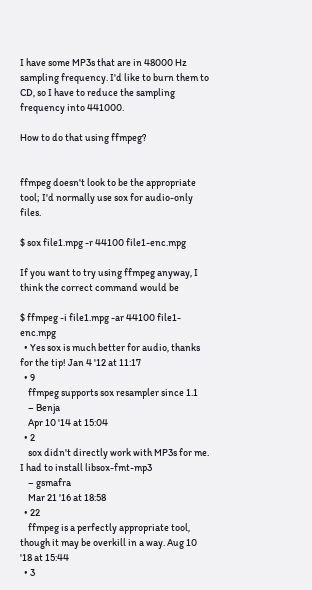I have some MP3s that are in 48000 Hz sampling frequency. I'd like to burn them to CD, so I have to reduce the sampling frequency into 441000.

How to do that using ffmpeg?


ffmpeg doesn't look to be the appropriate tool; I'd normally use sox for audio-only files.

$ sox file1.mpg -r 44100 file1-enc.mpg

If you want to try using ffmpeg anyway, I think the correct command would be

$ ffmpeg -i file1.mpg -ar 44100 file1-enc.mpg
  • Yes sox is much better for audio, thanks for the tip! Jan 4 '12 at 11:17
  • 9
    ffmpeg supports sox resampler since 1.1
    – Benja
    Apr 10 '14 at 15:04
  • 2
    sox didn't directly work with MP3s for me. I had to install libsox-fmt-mp3
    – gsmafra
    Mar 21 '16 at 18:58
  • 22
    ffmpeg is a perfectly appropriate tool, though it may be overkill in a way. Aug 10 '18 at 15:44
  • 3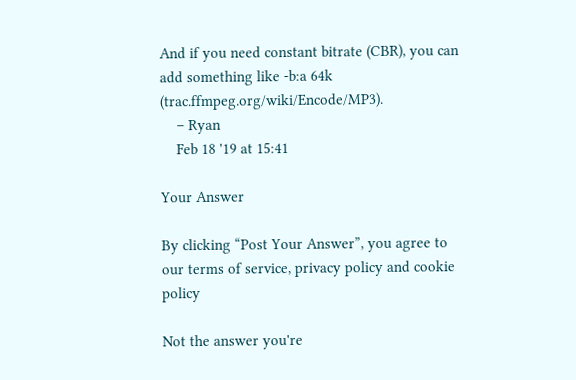And if you need constant bitrate (CBR), you can add something like -b:a 64k (trac.ffmpeg.org/wiki/Encode/MP3).
    – Ryan
    Feb 18 '19 at 15:41

Your Answer

By clicking “Post Your Answer”, you agree to our terms of service, privacy policy and cookie policy

Not the answer you're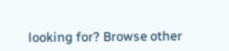looking for? Browse other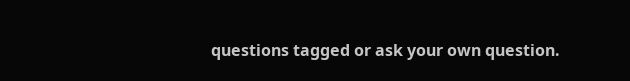questions tagged or ask your own question.